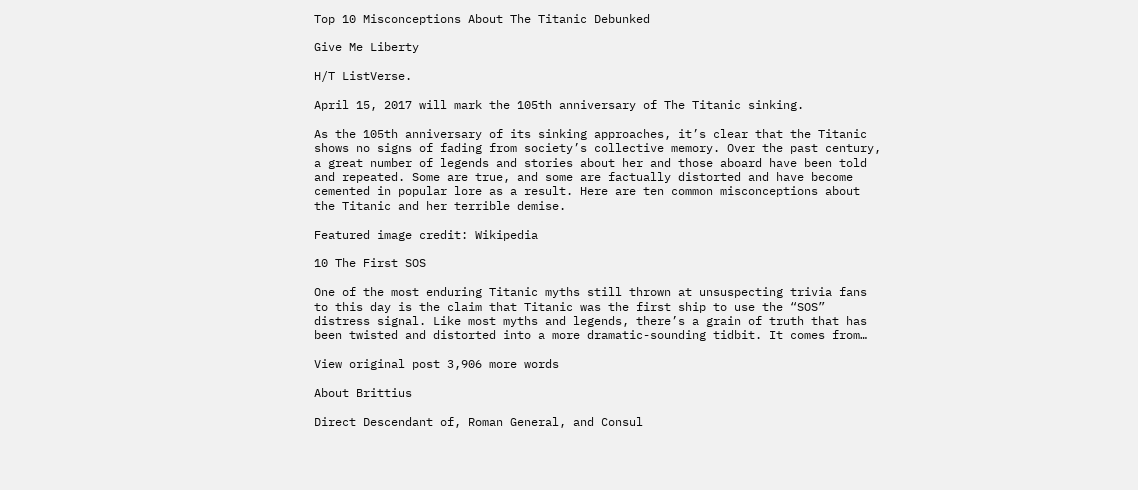Top 10 Misconceptions About The Titanic Debunked

Give Me Liberty

H/T ListVerse.

April 15, 2017 will mark the 105th anniversary of The Titanic sinking.

As the 105th anniversary of its sinking approaches, it’s clear that the Titanic shows no signs of fading from society’s collective memory. Over the past century, a great number of legends and stories about her and those aboard have been told and repeated. Some are true, and some are factually distorted and have become cemented in popular lore as a result. Here are ten common misconceptions about the Titanic and her terrible demise.

Featured image credit: Wikipedia

10 The First SOS

One of the most enduring Titanic myths still thrown at unsuspecting trivia fans to this day is the claim that Titanic was the first ship to use the “SOS” distress signal. Like most myths and legends, there’s a grain of truth that has been twisted and distorted into a more dramatic-sounding tidbit. It comes from…

View original post 3,906 more words

About Brittius

Direct Descendant of, Roman General, and Consul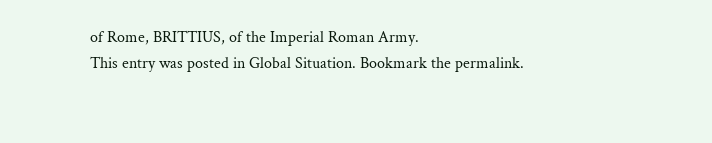of Rome, BRITTIUS, of the Imperial Roman Army.
This entry was posted in Global Situation. Bookmark the permalink.